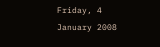Friday, 4 January 2008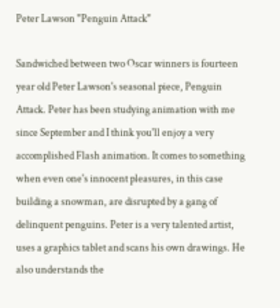Peter Lawson "Penguin Attack"

Sandwiched between two Oscar winners is fourteen year old Peter Lawson's seasonal piece, Penguin Attack. Peter has been studying animation with me since September and I think you'll enjoy a very accomplished Flash animation. It comes to something when even one's innocent pleasures, in this case building a snowman, are disrupted by a gang of delinquent penguins. Peter is a very talented artist, uses a graphics tablet and scans his own drawings. He also understands the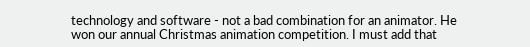technology and software - not a bad combination for an animator. He won our annual Christmas animation competition. I must add that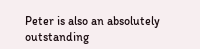Peter is also an absolutely outstanding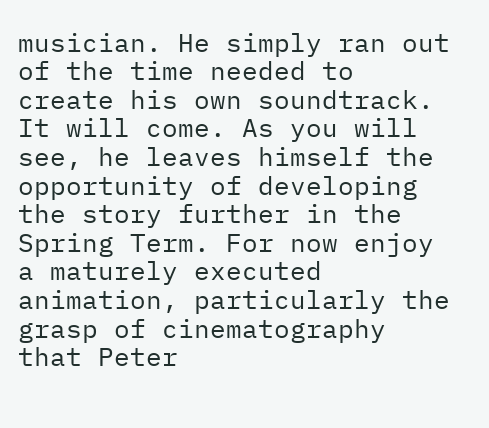musician. He simply ran out of the time needed to create his own soundtrack. It will come. As you will see, he leaves himself the opportunity of developing the story further in the Spring Term. For now enjoy a maturely executed animation, particularly the grasp of cinematography that Peter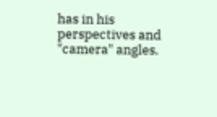has in his perspectives and "camera" angles.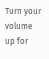Turn your volume up for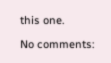this one.

No comments: